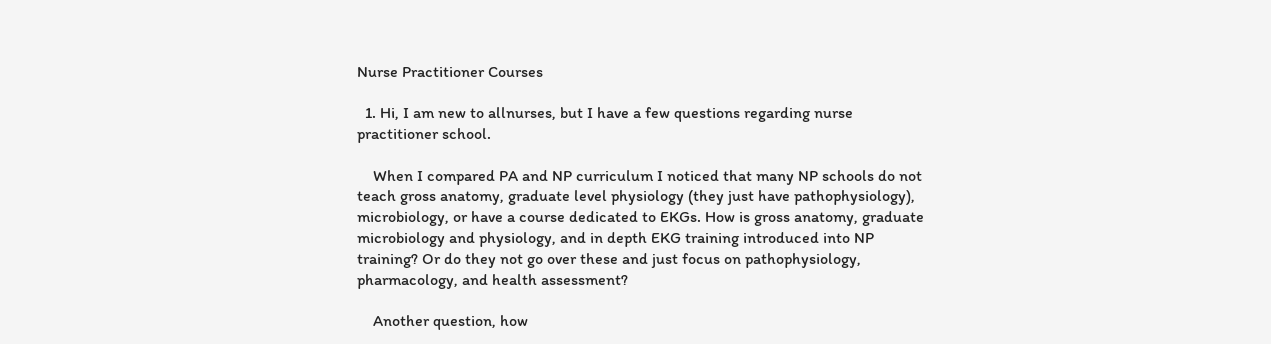Nurse Practitioner Courses

  1. Hi, I am new to allnurses, but I have a few questions regarding nurse practitioner school.

    When I compared PA and NP curriculum I noticed that many NP schools do not teach gross anatomy, graduate level physiology (they just have pathophysiology), microbiology, or have a course dedicated to EKGs. How is gross anatomy, graduate microbiology and physiology, and in depth EKG training introduced into NP training? Or do they not go over these and just focus on pathophysiology, pharmacology, and health assessment?

    Another question, how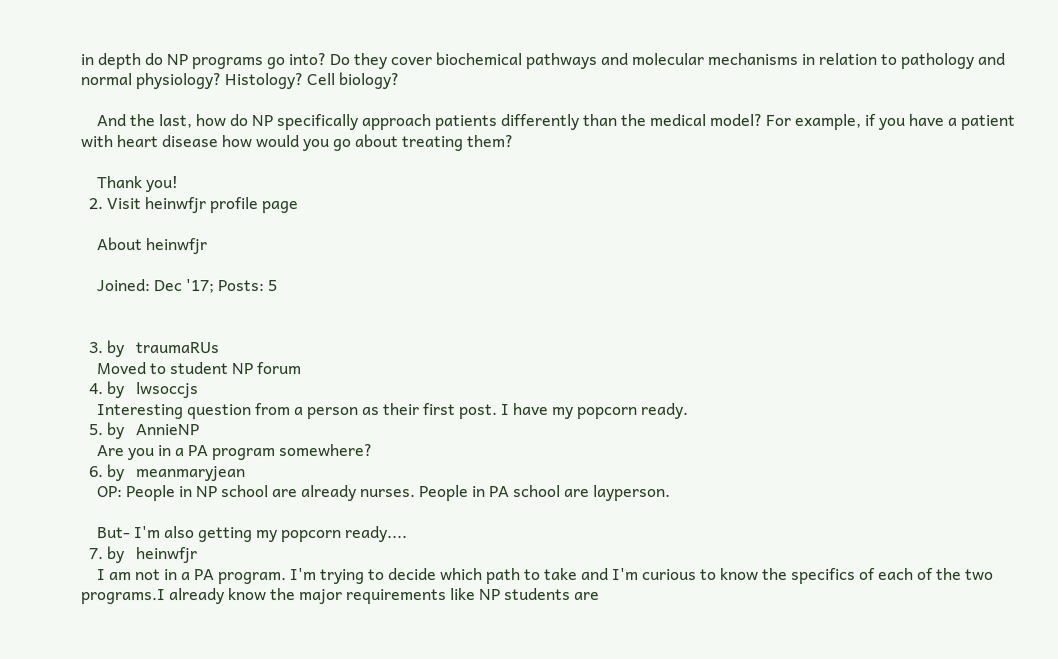in depth do NP programs go into? Do they cover biochemical pathways and molecular mechanisms in relation to pathology and normal physiology? Histology? Cell biology?

    And the last, how do NP specifically approach patients differently than the medical model? For example, if you have a patient with heart disease how would you go about treating them?

    Thank you!
  2. Visit heinwfjr profile page

    About heinwfjr

    Joined: Dec '17; Posts: 5


  3. by   traumaRUs
    Moved to student NP forum
  4. by   lwsoccjs
    Interesting question from a person as their first post. I have my popcorn ready.
  5. by   AnnieNP
    Are you in a PA program somewhere?
  6. by   meanmaryjean
    OP: People in NP school are already nurses. People in PA school are layperson.

    But- I'm also getting my popcorn ready....
  7. by   heinwfjr
    I am not in a PA program. I'm trying to decide which path to take and I'm curious to know the specifics of each of the two programs.I already know the major requirements like NP students are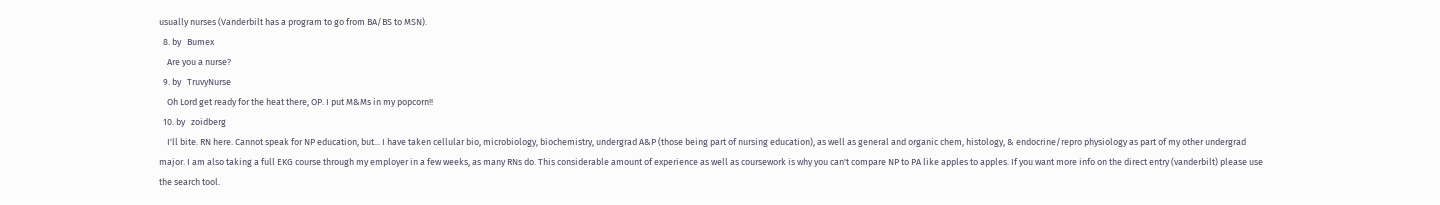usually nurses (Vanderbilt has a program to go from BA/BS to MSN).
  8. by   Bumex
    Are you a nurse?
  9. by   TruvyNurse
    Oh Lord get ready for the heat there, OP. I put M&Ms in my popcorn!!
  10. by   zoidberg
    I'll bite. RN here. Cannot speak for NP education, but... I have taken cellular bio, microbiology, biochemistry, undergrad A&P (those being part of nursing education), as well as general and organic chem, histology, & endocrine/repro physiology as part of my other undergrad major. I am also taking a full EKG course through my employer in a few weeks, as many RNs do. This considerable amount of experience as well as coursework is why you can't compare NP to PA like apples to apples. If you want more info on the direct entry (vanderbilt) please use the search tool.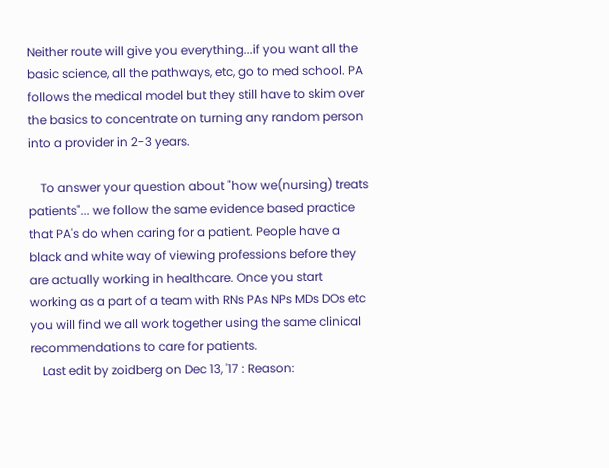Neither route will give you everything...if you want all the basic science, all the pathways, etc, go to med school. PA follows the medical model but they still have to skim over the basics to concentrate on turning any random person into a provider in 2-3 years.

    To answer your question about "how we(nursing) treats patients"... we follow the same evidence based practice that PA's do when caring for a patient. People have a black and white way of viewing professions before they are actually working in healthcare. Once you start working as a part of a team with RNs PAs NPs MDs DOs etc you will find we all work together using the same clinical recommendations to care for patients.
    Last edit by zoidberg on Dec 13, '17 : Reason: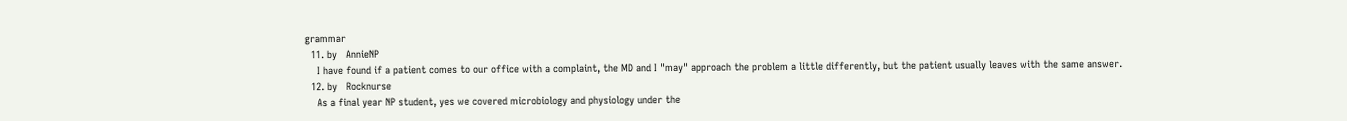grammar
  11. by   AnnieNP
    I have found if a patient comes to our office with a complaint, the MD and I "may" approach the problem a little differently, but the patient usually leaves with the same answer.
  12. by   Rocknurse
    As a final year NP student, yes we covered microbiology and physiology under the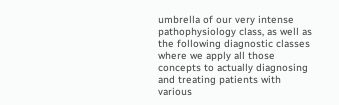umbrella of our very intense pathophysiology class, as well as the following diagnostic classes where we apply all those concepts to actually diagnosing and treating patients with various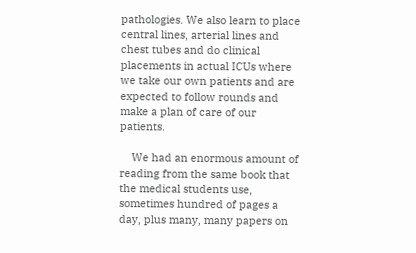pathologies. We also learn to place central lines, arterial lines and chest tubes and do clinical placements in actual ICUs where we take our own patients and are expected to follow rounds and make a plan of care of our patients.

    We had an enormous amount of reading from the same book that the medical students use, sometimes hundred of pages a day, plus many, many papers on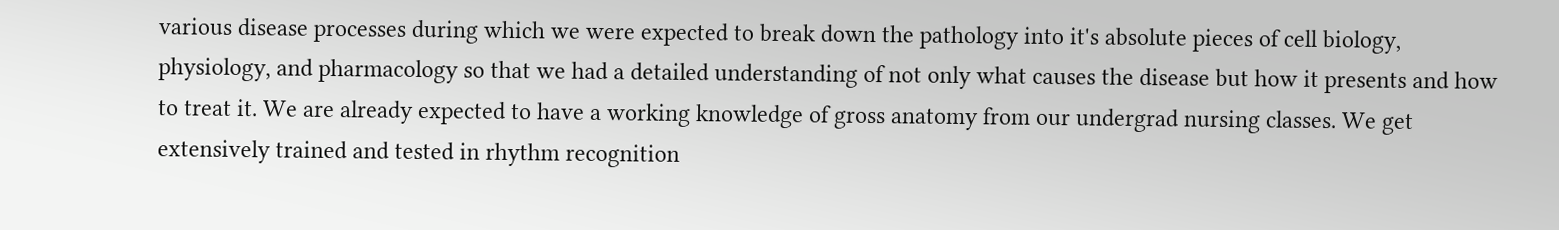various disease processes during which we were expected to break down the pathology into it's absolute pieces of cell biology, physiology, and pharmacology so that we had a detailed understanding of not only what causes the disease but how it presents and how to treat it. We are already expected to have a working knowledge of gross anatomy from our undergrad nursing classes. We get extensively trained and tested in rhythm recognition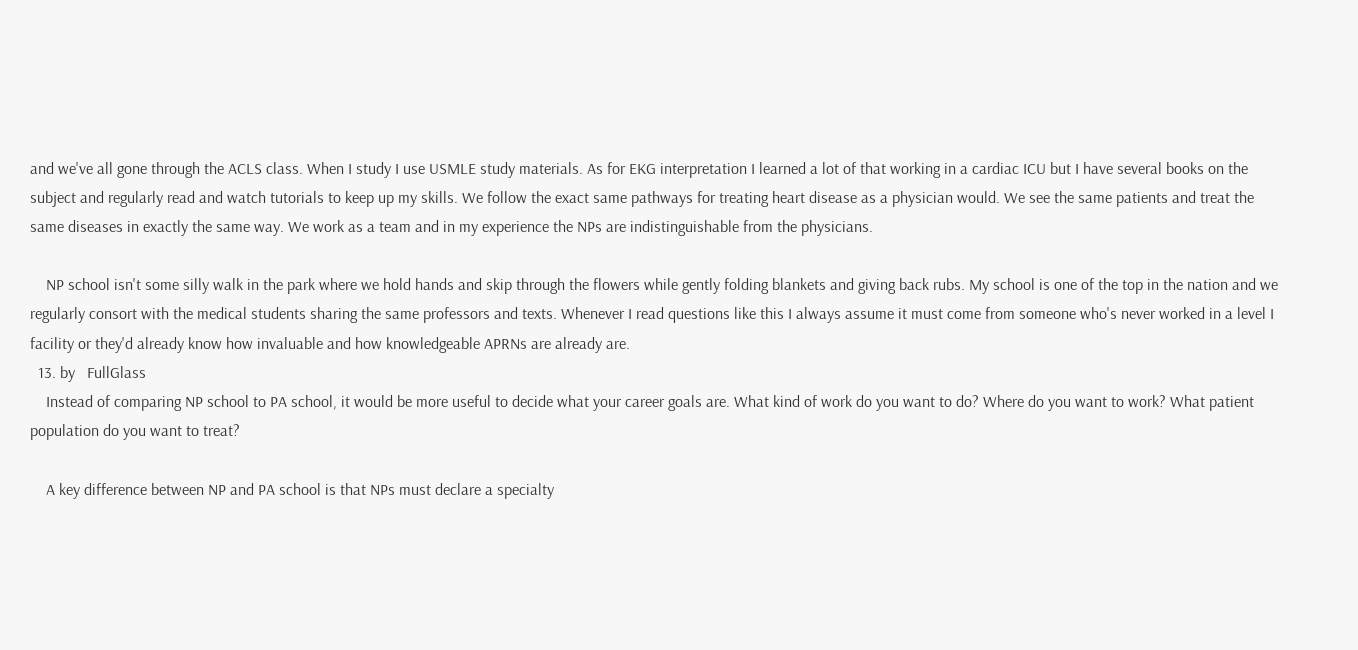and we've all gone through the ACLS class. When I study I use USMLE study materials. As for EKG interpretation I learned a lot of that working in a cardiac ICU but I have several books on the subject and regularly read and watch tutorials to keep up my skills. We follow the exact same pathways for treating heart disease as a physician would. We see the same patients and treat the same diseases in exactly the same way. We work as a team and in my experience the NPs are indistinguishable from the physicians.

    NP school isn't some silly walk in the park where we hold hands and skip through the flowers while gently folding blankets and giving back rubs. My school is one of the top in the nation and we regularly consort with the medical students sharing the same professors and texts. Whenever I read questions like this I always assume it must come from someone who's never worked in a level I facility or they'd already know how invaluable and how knowledgeable APRNs are already are.
  13. by   FullGlass
    Instead of comparing NP school to PA school, it would be more useful to decide what your career goals are. What kind of work do you want to do? Where do you want to work? What patient population do you want to treat?

    A key difference between NP and PA school is that NPs must declare a specialty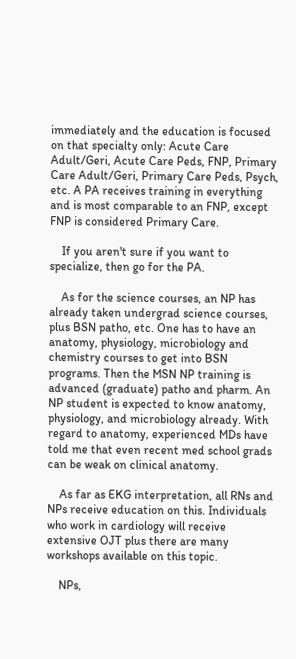immediately and the education is focused on that specialty only: Acute Care Adult/Geri, Acute Care Peds, FNP, Primary Care Adult/Geri, Primary Care Peds, Psych, etc. A PA receives training in everything and is most comparable to an FNP, except FNP is considered Primary Care.

    If you aren't sure if you want to specialize, then go for the PA.

    As for the science courses, an NP has already taken undergrad science courses, plus BSN patho, etc. One has to have an anatomy, physiology, microbiology and chemistry courses to get into BSN programs. Then the MSN NP training is advanced (graduate) patho and pharm. An NP student is expected to know anatomy, physiology, and microbiology already. With regard to anatomy, experienced MDs have told me that even recent med school grads can be weak on clinical anatomy.

    As far as EKG interpretation, all RNs and NPs receive education on this. Individuals who work in cardiology will receive extensive OJT plus there are many workshops available on this topic.

    NPs,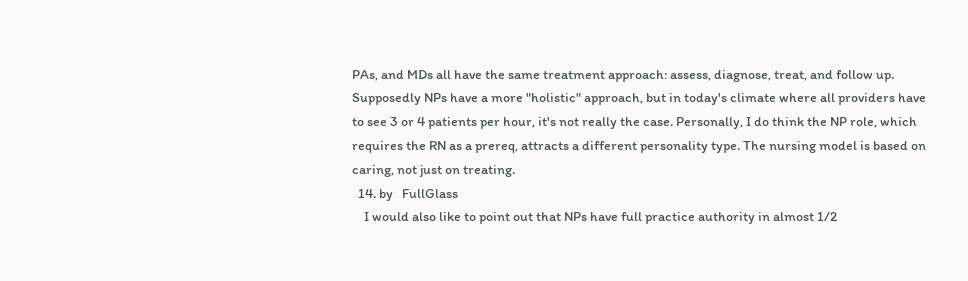PAs, and MDs all have the same treatment approach: assess, diagnose, treat, and follow up. Supposedly NPs have a more "holistic" approach, but in today's climate where all providers have to see 3 or 4 patients per hour, it's not really the case. Personally, I do think the NP role, which requires the RN as a prereq, attracts a different personality type. The nursing model is based on caring, not just on treating.
  14. by   FullGlass
    I would also like to point out that NPs have full practice authority in almost 1/2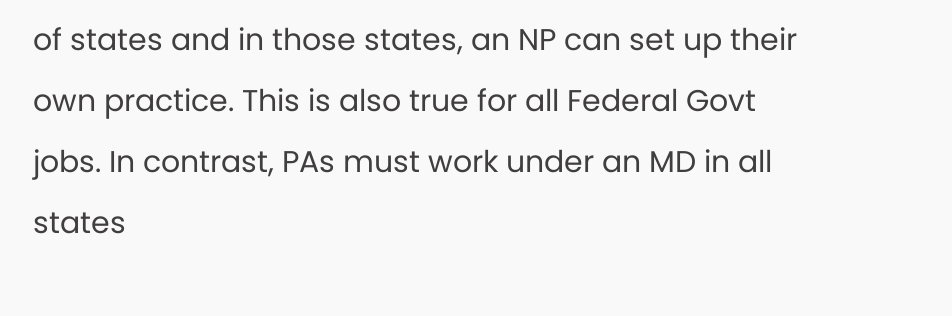of states and in those states, an NP can set up their own practice. This is also true for all Federal Govt jobs. In contrast, PAs must work under an MD in all states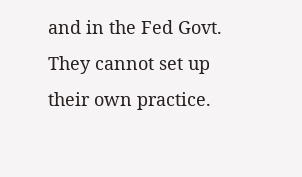and in the Fed Govt. They cannot set up their own practice.